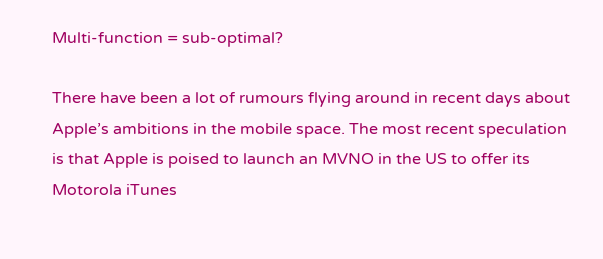Multi-function = sub-optimal?

There have been a lot of rumours flying around in recent days about Apple’s ambitions in the mobile space. The most recent speculation is that Apple is poised to launch an MVNO in the US to offer its Motorola iTunes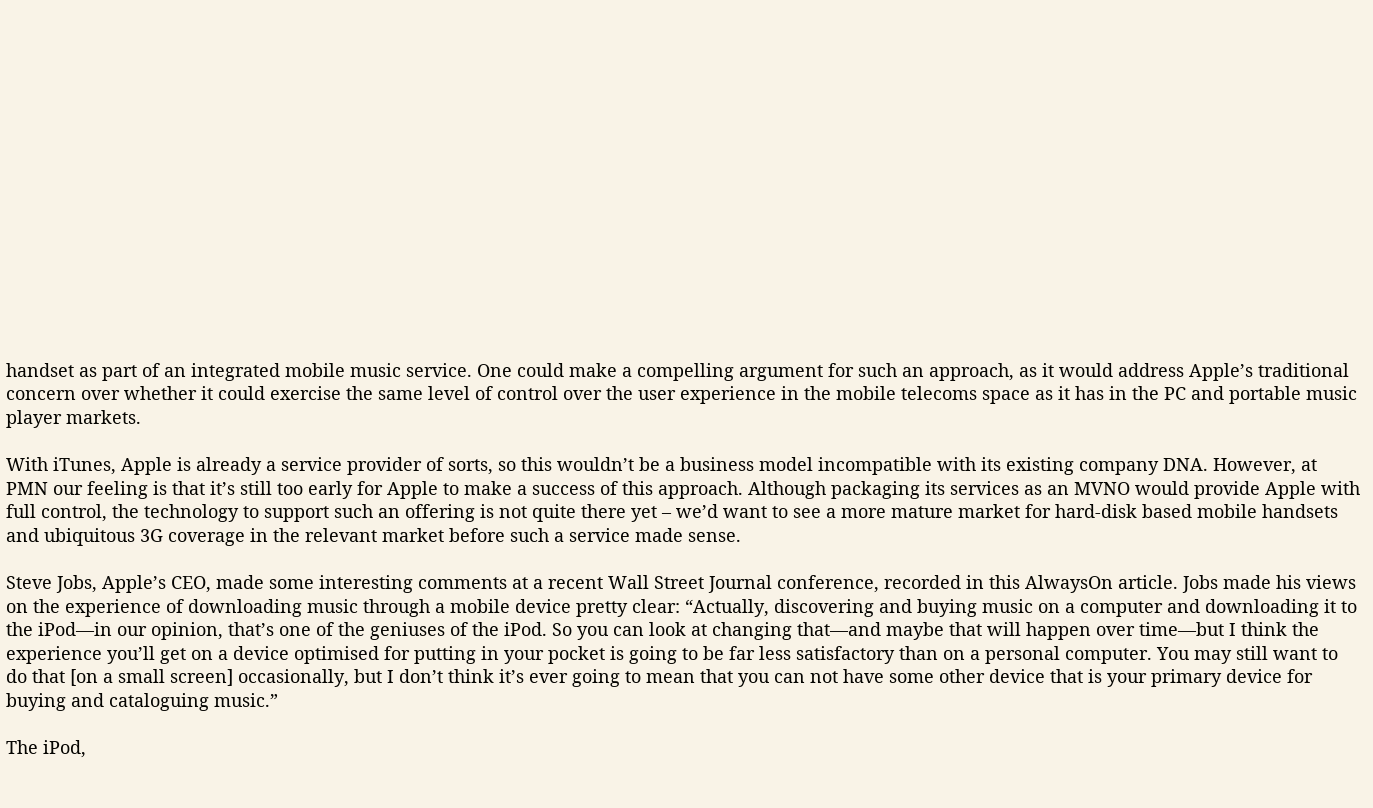handset as part of an integrated mobile music service. One could make a compelling argument for such an approach, as it would address Apple’s traditional concern over whether it could exercise the same level of control over the user experience in the mobile telecoms space as it has in the PC and portable music player markets.

With iTunes, Apple is already a service provider of sorts, so this wouldn’t be a business model incompatible with its existing company DNA. However, at PMN our feeling is that it’s still too early for Apple to make a success of this approach. Although packaging its services as an MVNO would provide Apple with full control, the technology to support such an offering is not quite there yet – we’d want to see a more mature market for hard-disk based mobile handsets and ubiquitous 3G coverage in the relevant market before such a service made sense.

Steve Jobs, Apple’s CEO, made some interesting comments at a recent Wall Street Journal conference, recorded in this AlwaysOn article. Jobs made his views on the experience of downloading music through a mobile device pretty clear: “Actually, discovering and buying music on a computer and downloading it to the iPod—in our opinion, that’s one of the geniuses of the iPod. So you can look at changing that—and maybe that will happen over time—but I think the experience you’ll get on a device optimised for putting in your pocket is going to be far less satisfactory than on a personal computer. You may still want to do that [on a small screen] occasionally, but I don’t think it’s ever going to mean that you can not have some other device that is your primary device for buying and cataloguing music.”

The iPod,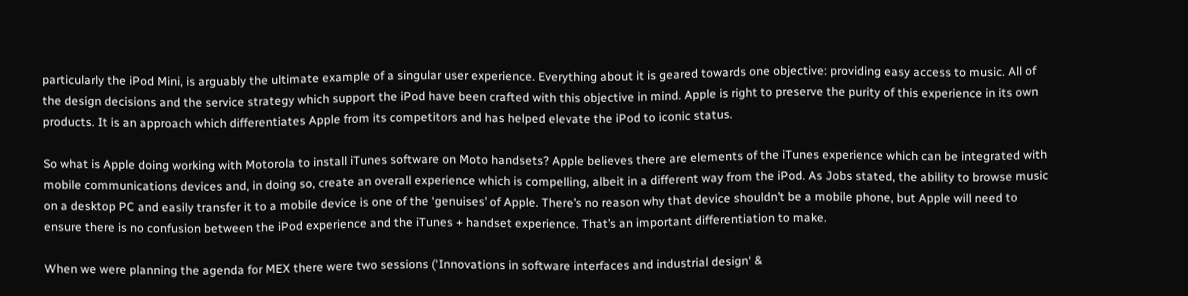particularly the iPod Mini, is arguably the ultimate example of a singular user experience. Everything about it is geared towards one objective: providing easy access to music. All of the design decisions and the service strategy which support the iPod have been crafted with this objective in mind. Apple is right to preserve the purity of this experience in its own products. It is an approach which differentiates Apple from its competitors and has helped elevate the iPod to iconic status.

So what is Apple doing working with Motorola to install iTunes software on Moto handsets? Apple believes there are elements of the iTunes experience which can be integrated with mobile communications devices and, in doing so, create an overall experience which is compelling, albeit in a different way from the iPod. As Jobs stated, the ability to browse music on a desktop PC and easily transfer it to a mobile device is one of the ‘genuises’ of Apple. There’s no reason why that device shouldn’t be a mobile phone, but Apple will need to ensure there is no confusion between the iPod experience and the iTunes + handset experience. That’s an important differentiation to make.

When we were planning the agenda for MEX there were two sessions (‘Innovations in software interfaces and industrial design‘ &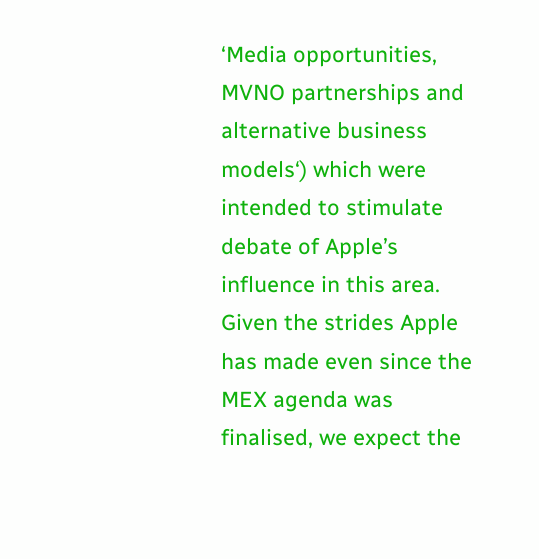‘Media opportunities, MVNO partnerships and alternative business models‘) which were intended to stimulate debate of Apple’s influence in this area. Given the strides Apple has made even since the MEX agenda was finalised, we expect the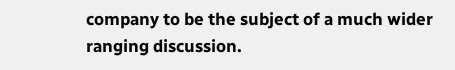company to be the subject of a much wider ranging discussion.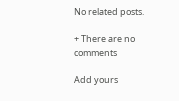No related posts.

+ There are no comments

Add yours